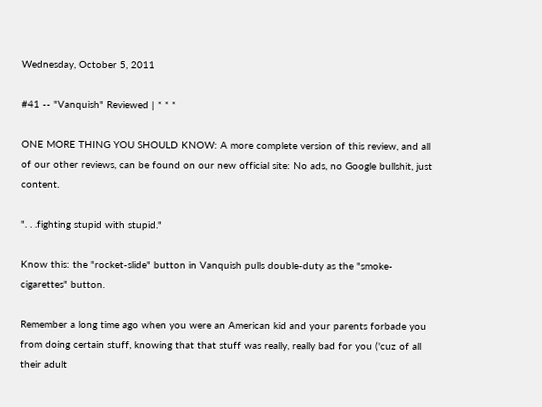Wednesday, October 5, 2011

#41 -- "Vanquish" Reviewed | * * *

ONE MORE THING YOU SHOULD KNOW: A more complete version of this review, and all of our other reviews, can be found on our new official site: No ads, no Google bullshit, just content.

". . .fighting stupid with stupid."

Know this: the "rocket-slide" button in Vanquish pulls double-duty as the "smoke-cigarettes" button.

Remember a long time ago when you were an American kid and your parents forbade you from doing certain stuff, knowing that that stuff was really, really bad for you ('cuz of all their adult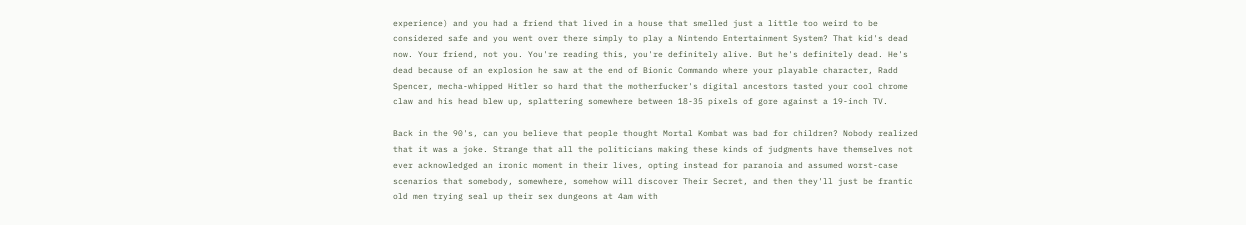experience) and you had a friend that lived in a house that smelled just a little too weird to be considered safe and you went over there simply to play a Nintendo Entertainment System? That kid's dead now. Your friend, not you. You're reading this, you're definitely alive. But he's definitely dead. He's dead because of an explosion he saw at the end of Bionic Commando where your playable character, Radd Spencer, mecha-whipped Hitler so hard that the motherfucker's digital ancestors tasted your cool chrome claw and his head blew up, splattering somewhere between 18-35 pixels of gore against a 19-inch TV.

Back in the 90's, can you believe that people thought Mortal Kombat was bad for children? Nobody realized that it was a joke. Strange that all the politicians making these kinds of judgments have themselves not ever acknowledged an ironic moment in their lives, opting instead for paranoia and assumed worst-case scenarios that somebody, somewhere, somehow will discover Their Secret, and then they'll just be frantic old men trying seal up their sex dungeons at 4am with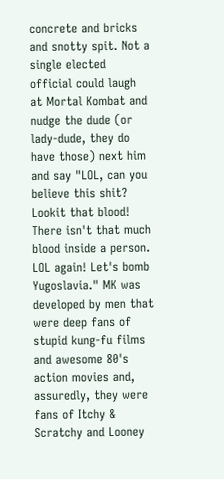concrete and bricks and snotty spit. Not a single elected official could laugh at Mortal Kombat and nudge the dude (or lady-dude, they do have those) next him and say "LOL, can you believe this shit? Lookit that blood! There isn't that much blood inside a person. LOL again! Let's bomb Yugoslavia." MK was developed by men that were deep fans of stupid kung-fu films and awesome 80's action movies and, assuredly, they were fans of Itchy & Scratchy and Looney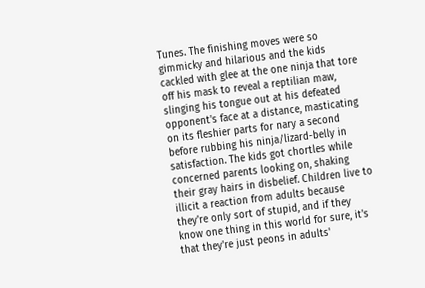Tunes. The finishing moves were so gimmicky and hilarious and the kids cackled with glee at the one ninja that tore off his mask to reveal a reptilian maw, slinging his tongue out at his defeated opponent's face at a distance, masticating on its fleshier parts for nary a second before rubbing his ninja/lizard-belly in satisfaction. The kids got chortles while concerned parents looking on, shaking their gray hairs in disbelief. Children live to illicit a reaction from adults because they're only sort of stupid, and if they know one thing in this world for sure, it's that they're just peons in adults'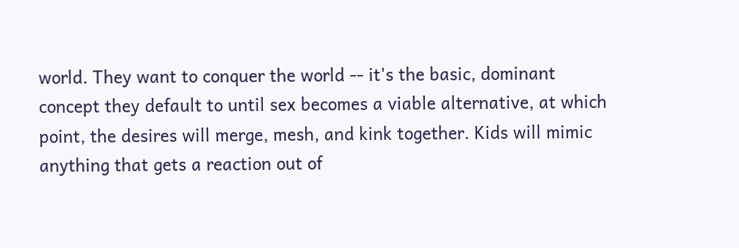world. They want to conquer the world -- it's the basic, dominant concept they default to until sex becomes a viable alternative, at which point, the desires will merge, mesh, and kink together. Kids will mimic anything that gets a reaction out of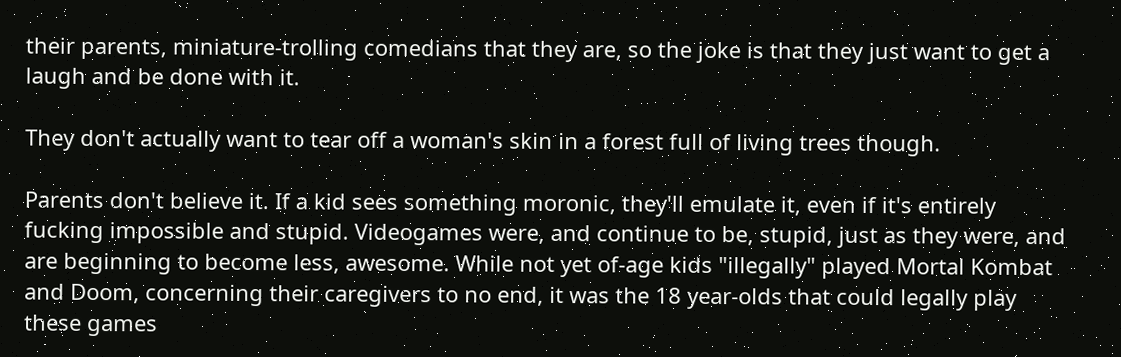their parents, miniature-trolling comedians that they are, so the joke is that they just want to get a laugh and be done with it.

They don't actually want to tear off a woman's skin in a forest full of living trees though.

Parents don't believe it. If a kid sees something moronic, they'll emulate it, even if it's entirely fucking impossible and stupid. Videogames were, and continue to be, stupid, just as they were, and are beginning to become less, awesome. While not yet of-age kids "illegally" played Mortal Kombat and Doom, concerning their caregivers to no end, it was the 18 year-olds that could legally play these games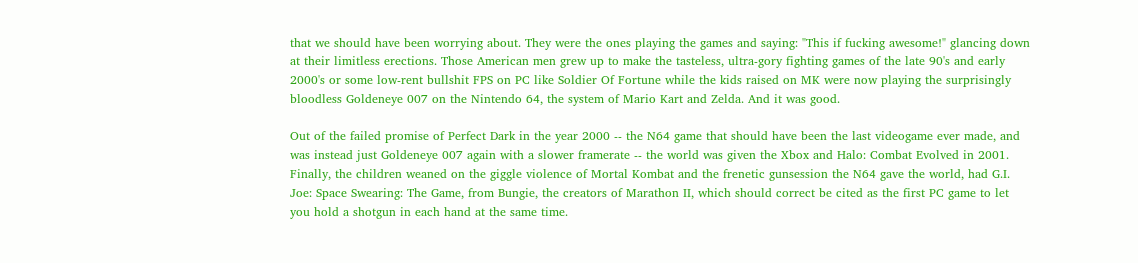that we should have been worrying about. They were the ones playing the games and saying: "This if fucking awesome!" glancing down at their limitless erections. Those American men grew up to make the tasteless, ultra-gory fighting games of the late 90's and early 2000's or some low-rent bullshit FPS on PC like Soldier Of Fortune while the kids raised on MK were now playing the surprisingly bloodless Goldeneye 007 on the Nintendo 64, the system of Mario Kart and Zelda. And it was good.

Out of the failed promise of Perfect Dark in the year 2000 -- the N64 game that should have been the last videogame ever made, and was instead just Goldeneye 007 again with a slower framerate -- the world was given the Xbox and Halo: Combat Evolved in 2001. Finally, the children weaned on the giggle violence of Mortal Kombat and the frenetic gunsession the N64 gave the world, had G.I. Joe: Space Swearing: The Game, from Bungie, the creators of Marathon II, which should correct be cited as the first PC game to let you hold a shotgun in each hand at the same time.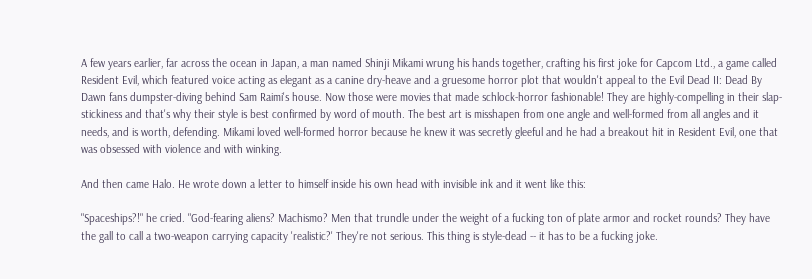A few years earlier, far across the ocean in Japan, a man named Shinji Mikami wrung his hands together, crafting his first joke for Capcom Ltd., a game called Resident Evil, which featured voice acting as elegant as a canine dry-heave and a gruesome horror plot that wouldn't appeal to the Evil Dead II: Dead By Dawn fans dumpster-diving behind Sam Raimi's house. Now those were movies that made schlock-horror fashionable! They are highly-compelling in their slap-stickiness and that's why their style is best confirmed by word of mouth. The best art is misshapen from one angle and well-formed from all angles and it needs, and is worth, defending. Mikami loved well-formed horror because he knew it was secretly gleeful and he had a breakout hit in Resident Evil, one that was obsessed with violence and with winking.

And then came Halo. He wrote down a letter to himself inside his own head with invisible ink and it went like this:

"Spaceships?!" he cried. "God-fearing aliens? Machismo? Men that trundle under the weight of a fucking ton of plate armor and rocket rounds? They have the gall to call a two-weapon carrying capacity 'realistic?' They're not serious. This thing is style-dead -- it has to be a fucking joke.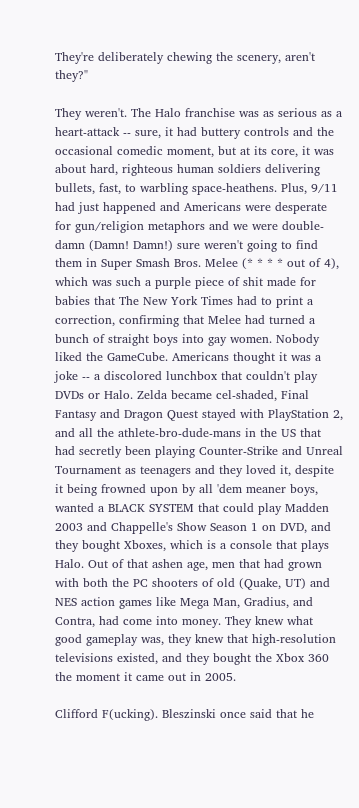They're deliberately chewing the scenery, aren't they?"

They weren't. The Halo franchise was as serious as a heart-attack -- sure, it had buttery controls and the occasional comedic moment, but at its core, it was about hard, righteous human soldiers delivering bullets, fast, to warbling space-heathens. Plus, 9/11 had just happened and Americans were desperate for gun/religion metaphors and we were double-damn (Damn! Damn!) sure weren't going to find them in Super Smash Bros. Melee (* * * * out of 4), which was such a purple piece of shit made for babies that The New York Times had to print a correction, confirming that Melee had turned a bunch of straight boys into gay women. Nobody liked the GameCube. Americans thought it was a joke -- a discolored lunchbox that couldn't play DVDs or Halo. Zelda became cel-shaded, Final Fantasy and Dragon Quest stayed with PlayStation 2, and all the athlete-bro-dude-mans in the US that had secretly been playing Counter-Strike and Unreal Tournament as teenagers and they loved it, despite it being frowned upon by all 'dem meaner boys, wanted a BLACK SYSTEM that could play Madden 2003 and Chappelle's Show Season 1 on DVD, and they bought Xboxes, which is a console that plays Halo. Out of that ashen age, men that had grown with both the PC shooters of old (Quake, UT) and NES action games like Mega Man, Gradius, and Contra, had come into money. They knew what good gameplay was, they knew that high-resolution televisions existed, and they bought the Xbox 360 the moment it came out in 2005.

Clifford F(ucking). Bleszinski once said that he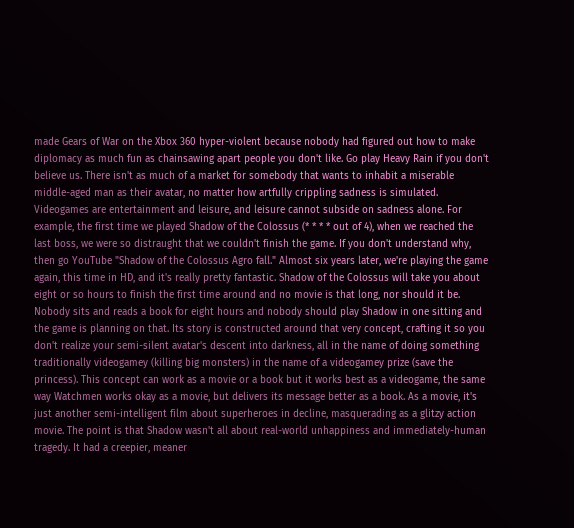made Gears of War on the Xbox 360 hyper-violent because nobody had figured out how to make diplomacy as much fun as chainsawing apart people you don't like. Go play Heavy Rain if you don't believe us. There isn't as much of a market for somebody that wants to inhabit a miserable middle-aged man as their avatar, no matter how artfully crippling sadness is simulated. Videogames are entertainment and leisure, and leisure cannot subside on sadness alone. For example, the first time we played Shadow of the Colossus (* * * * out of 4), when we reached the last boss, we were so distraught that we couldn't finish the game. If you don't understand why, then go YouTube "Shadow of the Colossus Agro fall." Almost six years later, we're playing the game again, this time in HD, and it's really pretty fantastic. Shadow of the Colossus will take you about eight or so hours to finish the first time around and no movie is that long, nor should it be. Nobody sits and reads a book for eight hours and nobody should play Shadow in one sitting and the game is planning on that. Its story is constructed around that very concept, crafting it so you don't realize your semi-silent avatar's descent into darkness, all in the name of doing something traditionally videogamey (killing big monsters) in the name of a videogamey prize (save the princess). This concept can work as a movie or a book but it works best as a videogame, the same way Watchmen works okay as a movie, but delivers its message better as a book. As a movie, it's just another semi-intelligent film about superheroes in decline, masquerading as a glitzy action movie. The point is that Shadow wasn't all about real-world unhappiness and immediately-human tragedy. It had a creepier, meaner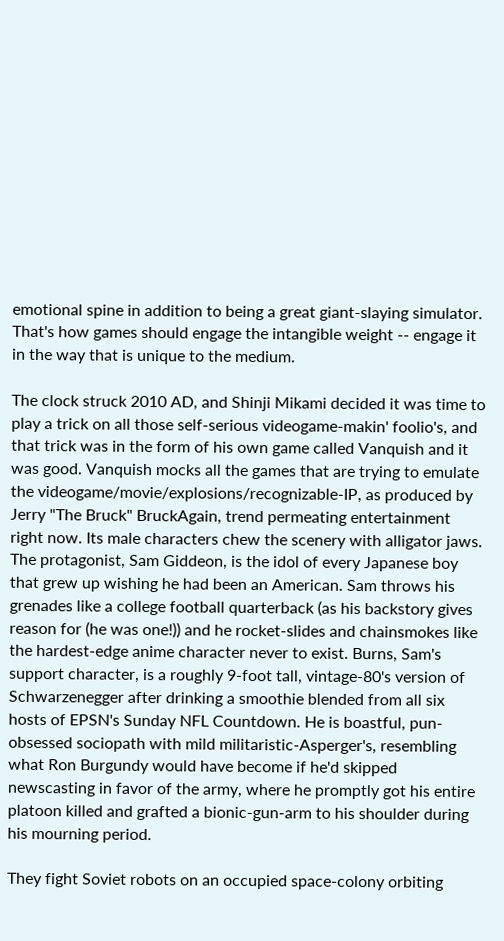emotional spine in addition to being a great giant-slaying simulator. That's how games should engage the intangible weight -- engage it in the way that is unique to the medium.

The clock struck 2010 AD, and Shinji Mikami decided it was time to play a trick on all those self-serious videogame-makin' foolio's, and that trick was in the form of his own game called Vanquish and it was good. Vanquish mocks all the games that are trying to emulate the videogame/movie/explosions/recognizable-IP, as produced by Jerry "The Bruck" BruckAgain, trend permeating entertainment right now. Its male characters chew the scenery with alligator jaws. The protagonist, Sam Giddeon, is the idol of every Japanese boy that grew up wishing he had been an American. Sam throws his grenades like a college football quarterback (as his backstory gives reason for (he was one!)) and he rocket-slides and chainsmokes like the hardest-edge anime character never to exist. Burns, Sam's support character, is a roughly 9-foot tall, vintage-80's version of Schwarzenegger after drinking a smoothie blended from all six hosts of EPSN's Sunday NFL Countdown. He is boastful, pun-obsessed sociopath with mild militaristic-Asperger's, resembling what Ron Burgundy would have become if he'd skipped newscasting in favor of the army, where he promptly got his entire platoon killed and grafted a bionic-gun-arm to his shoulder during his mourning period.

They fight Soviet robots on an occupied space-colony orbiting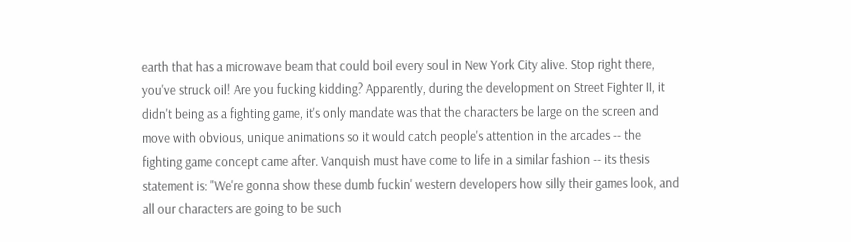earth that has a microwave beam that could boil every soul in New York City alive. Stop right there, you've struck oil! Are you fucking kidding? Apparently, during the development on Street Fighter II, it didn't being as a fighting game, it's only mandate was that the characters be large on the screen and move with obvious, unique animations so it would catch people's attention in the arcades -- the fighting game concept came after. Vanquish must have come to life in a similar fashion -- its thesis statement is: "We're gonna show these dumb fuckin' western developers how silly their games look, and all our characters are going to be such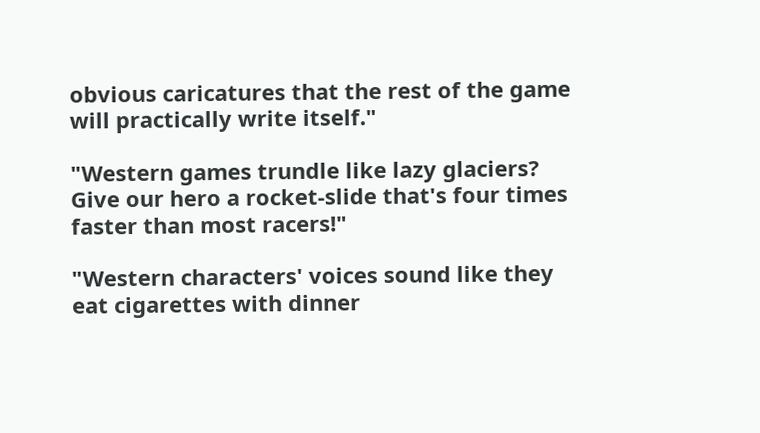obvious caricatures that the rest of the game will practically write itself."

"Western games trundle like lazy glaciers? Give our hero a rocket-slide that's four times faster than most racers!"

"Western characters' voices sound like they eat cigarettes with dinner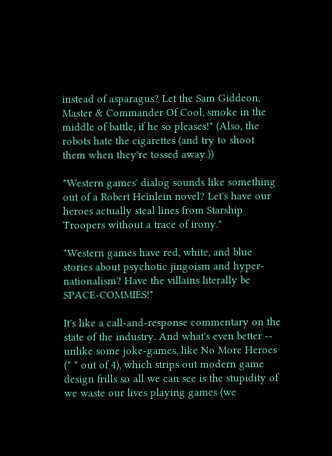instead of asparagus? Let the Sam Giddeon, Master & Commander Of Cool, smoke in the middle of battle, if he so pleases!" (Also, the robots hate the cigarettes (and try to shoot them when they're tossed away.))

"Western games' dialog sounds like something out of a Robert Heinlein novel? Let's have our heroes actually steal lines from Starship Troopers without a trace of irony."

"Western games have red, white, and blue stories about psychotic jingoism and hyper-nationalism? Have the villains literally be SPACE-COMMIES!"

It's like a call-and-response commentary on the state of the industry. And what's even better -- unlike some joke-games, like No More Heroes (* * out of 4), which strips out modern game design frills so all we can see is the stupidity of we waste our lives playing games (we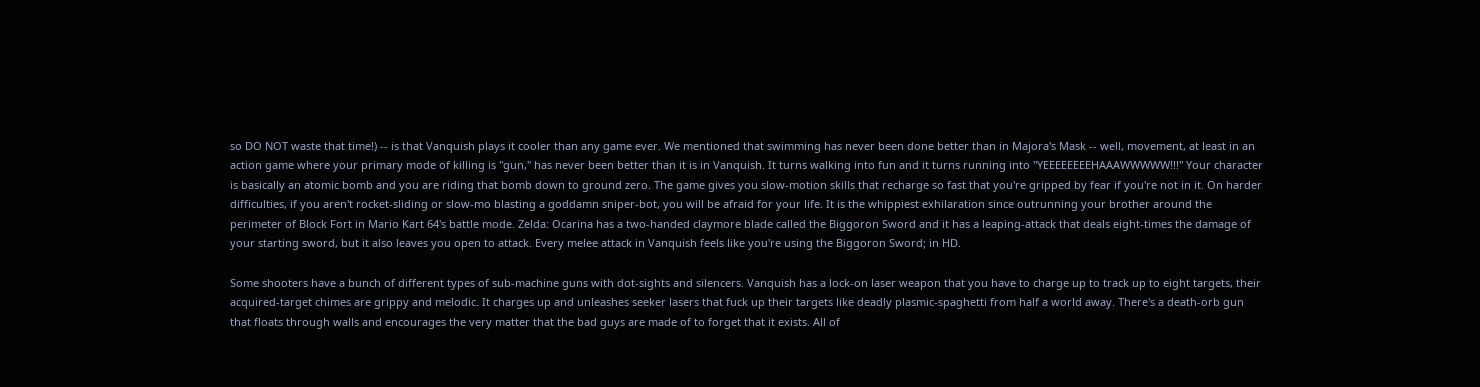so DO NOT waste that time!) -- is that Vanquish plays it cooler than any game ever. We mentioned that swimming has never been done better than in Majora's Mask -- well, movement, at least in an action game where your primary mode of killing is "gun," has never been better than it is in Vanquish. It turns walking into fun and it turns running into "YEEEEEEEEHAAAWWWWW!!!" Your character is basically an atomic bomb and you are riding that bomb down to ground zero. The game gives you slow-motion skills that recharge so fast that you're gripped by fear if you're not in it. On harder difficulties, if you aren't rocket-sliding or slow-mo blasting a goddamn sniper-bot, you will be afraid for your life. It is the whippiest exhilaration since outrunning your brother around the perimeter of Block Fort in Mario Kart 64's battle mode. Zelda: Ocarina has a two-handed claymore blade called the Biggoron Sword and it has a leaping-attack that deals eight-times the damage of your starting sword, but it also leaves you open to attack. Every melee attack in Vanquish feels like you're using the Biggoron Sword; in HD.

Some shooters have a bunch of different types of sub-machine guns with dot-sights and silencers. Vanquish has a lock-on laser weapon that you have to charge up to track up to eight targets, their acquired-target chimes are grippy and melodic. It charges up and unleashes seeker lasers that fuck up their targets like deadly plasmic-spaghetti from half a world away. There's a death-orb gun that floats through walls and encourages the very matter that the bad guys are made of to forget that it exists. All of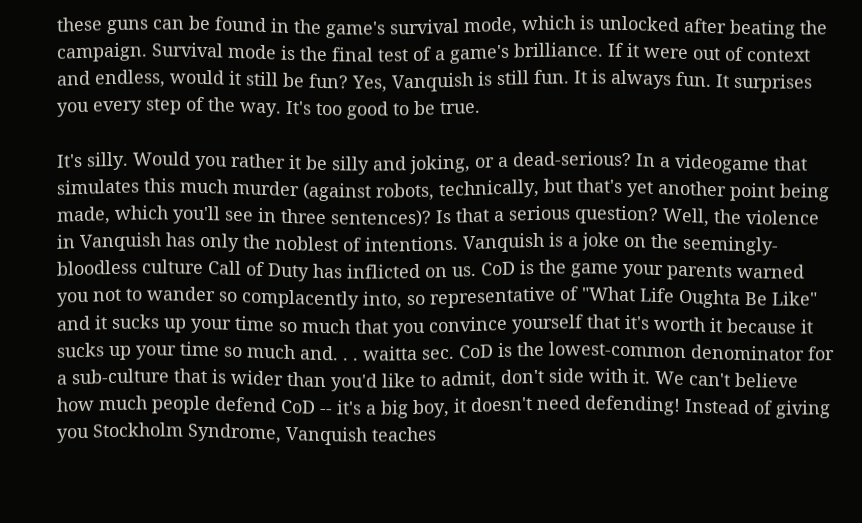these guns can be found in the game's survival mode, which is unlocked after beating the campaign. Survival mode is the final test of a game's brilliance. If it were out of context and endless, would it still be fun? Yes, Vanquish is still fun. It is always fun. It surprises you every step of the way. It's too good to be true.

It's silly. Would you rather it be silly and joking, or a dead-serious? In a videogame that simulates this much murder (against robots, technically, but that's yet another point being made, which you'll see in three sentences)? Is that a serious question? Well, the violence in Vanquish has only the noblest of intentions. Vanquish is a joke on the seemingly-bloodless culture Call of Duty has inflicted on us. CoD is the game your parents warned you not to wander so complacently into, so representative of "What Life Oughta Be Like" and it sucks up your time so much that you convince yourself that it's worth it because it sucks up your time so much and. . . waitta sec. CoD is the lowest-common denominator for a sub-culture that is wider than you'd like to admit, don't side with it. We can't believe how much people defend CoD -- it's a big boy, it doesn't need defending! Instead of giving you Stockholm Syndrome, Vanquish teaches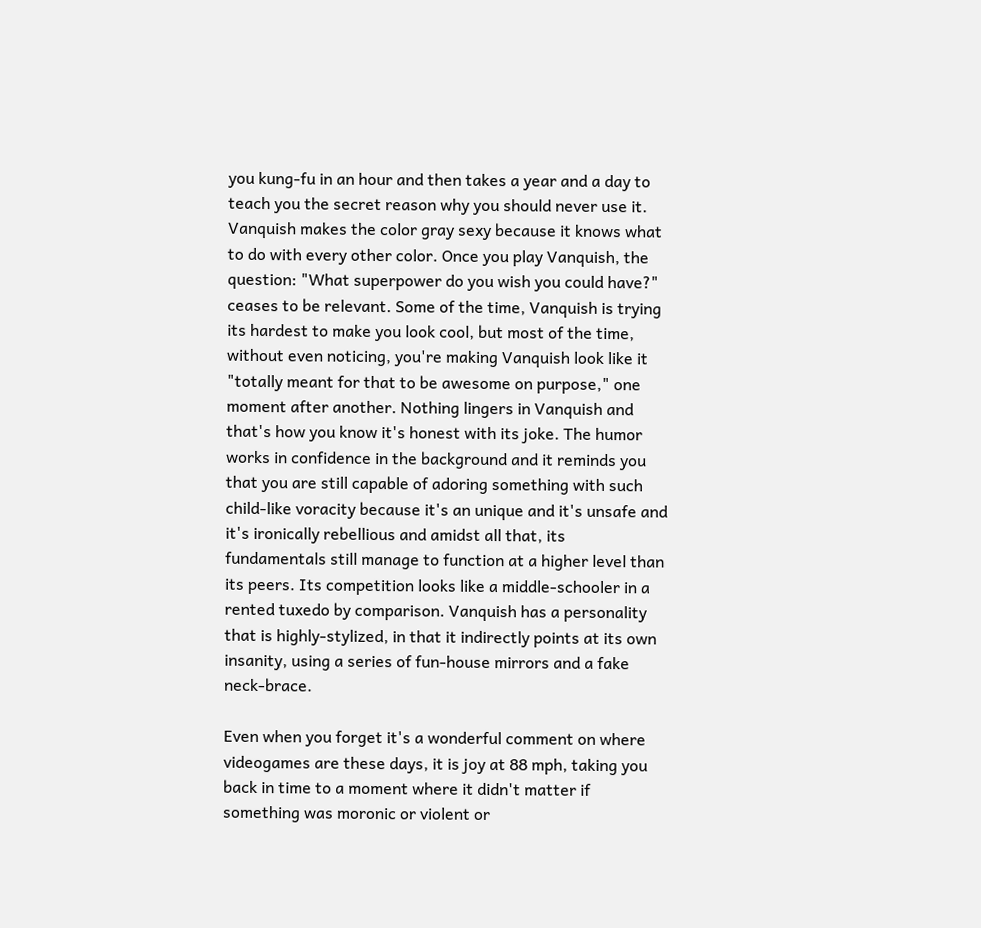you kung-fu in an hour and then takes a year and a day to teach you the secret reason why you should never use it. Vanquish makes the color gray sexy because it knows what to do with every other color. Once you play Vanquish, the question: "What superpower do you wish you could have?" ceases to be relevant. Some of the time, Vanquish is trying its hardest to make you look cool, but most of the time, without even noticing, you're making Vanquish look like it "totally meant for that to be awesome on purpose," one moment after another. Nothing lingers in Vanquish and that's how you know it's honest with its joke. The humor works in confidence in the background and it reminds you that you are still capable of adoring something with such child-like voracity because it's an unique and it's unsafe and it's ironically rebellious and amidst all that, its fundamentals still manage to function at a higher level than its peers. Its competition looks like a middle-schooler in a rented tuxedo by comparison. Vanquish has a personality that is highly-stylized, in that it indirectly points at its own insanity, using a series of fun-house mirrors and a fake neck-brace.

Even when you forget it's a wonderful comment on where videogames are these days, it is joy at 88 mph, taking you back in time to a moment where it didn't matter if something was moronic or violent or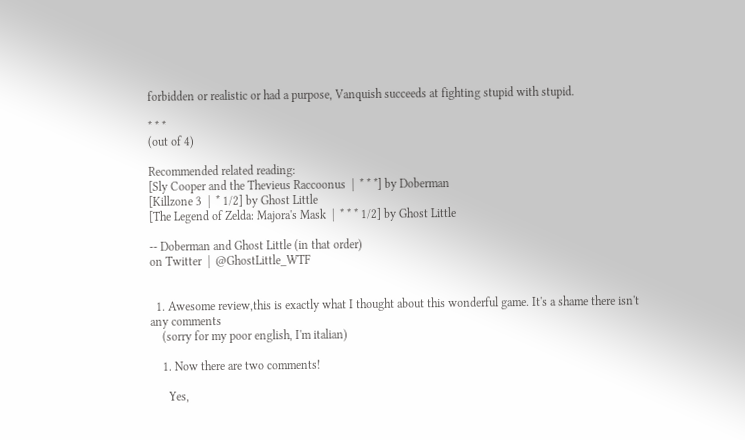forbidden or realistic or had a purpose, Vanquish succeeds at fighting stupid with stupid.

* * *
(out of 4)

Recommended related reading:
[Sly Cooper and the Thevieus Raccoonus  |  * * *] by Doberman
[Killzone 3  |  * 1/2] by Ghost Little
[The Legend of Zelda: Majora's Mask  |  * * * 1/2] by Ghost Little

-- Doberman and Ghost Little (in that order)
on Twitter  |  @GhostLittle_WTF


  1. Awesome review,this is exactly what I thought about this wonderful game. It's a shame there isn't any comments
    (sorry for my poor english, I'm italian)

    1. Now there are two comments!

      Yes,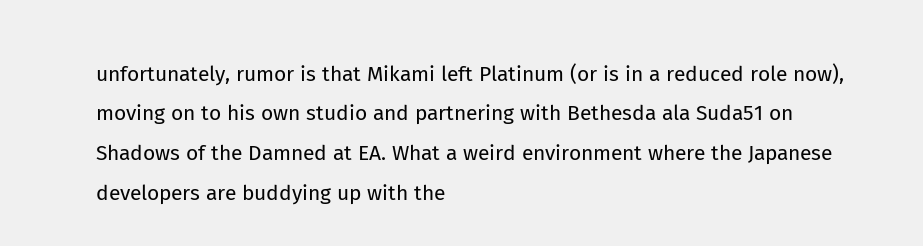unfortunately, rumor is that Mikami left Platinum (or is in a reduced role now), moving on to his own studio and partnering with Bethesda ala Suda51 on Shadows of the Damned at EA. What a weird environment where the Japanese developers are buddying up with the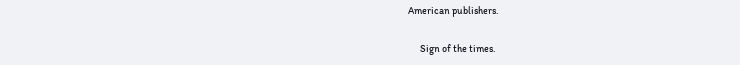American publishers.

      Sign of the times.